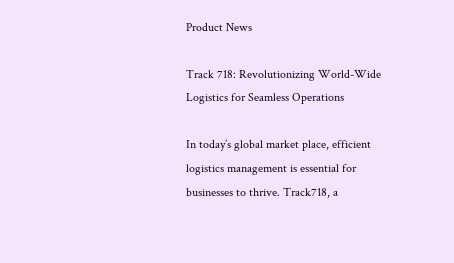Product News

Track 718: Revolutionizing World-Wide Logistics for Seamless Operations

In today’s global market place, efficient logistics management is essential for businesses to thrive. Track718, a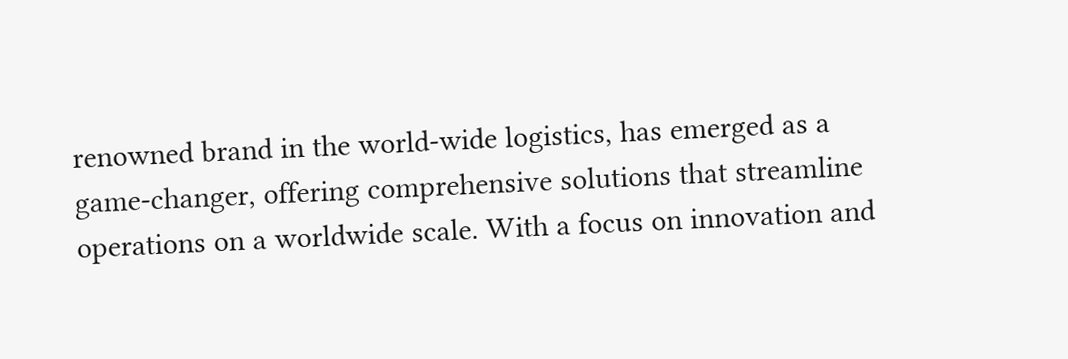renowned brand in the world-wide logistics, has emerged as a game-changer, offering comprehensive solutions that streamline operations on a worldwide scale. With a focus on innovation and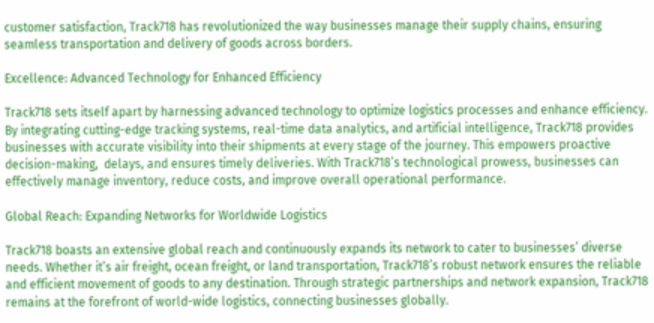customer satisfaction, Track718 has revolutionized the way businesses manage their supply chains, ensuring seamless transportation and delivery of goods across borders.

Excellence: Advanced Technology for Enhanced Efficiency

Track718 sets itself apart by harnessing advanced technology to optimize logistics processes and enhance efficiency.  By integrating cutting-edge tracking systems, real-time data analytics, and artificial intelligence, Track718 provides businesses with accurate visibility into their shipments at every stage of the journey. This empowers proactive decision-making,  delays, and ensures timely deliveries. With Track718’s technological prowess, businesses can effectively manage inventory, reduce costs, and improve overall operational performance.

Global Reach: Expanding Networks for Worldwide Logistics

Track718 boasts an extensive global reach and continuously expands its network to cater to businesses’ diverse needs. Whether it’s air freight, ocean freight, or land transportation, Track718’s robust network ensures the reliable and efficient movement of goods to any destination. Through strategic partnerships and network expansion, Track718 remains at the forefront of world-wide logistics, connecting businesses globally.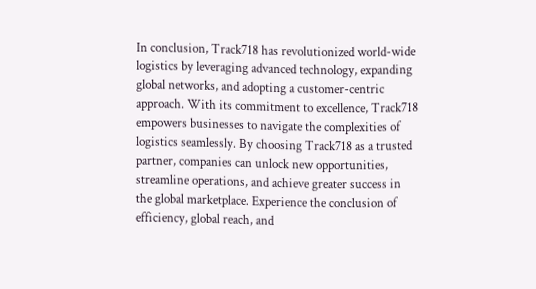In conclusion, Track718 has revolutionized world-wide logistics by leveraging advanced technology, expanding global networks, and adopting a customer-centric approach. With its commitment to excellence, Track718 empowers businesses to navigate the complexities of logistics seamlessly. By choosing Track718 as a trusted partner, companies can unlock new opportunities, streamline operations, and achieve greater success in the global marketplace. Experience the conclusion of efficiency, global reach, and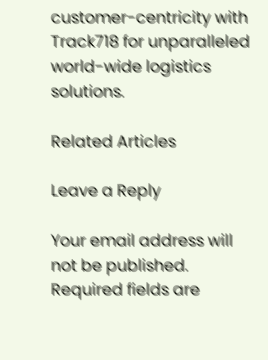customer-centricity with Track718 for unparalleled world-wide logistics solutions.

Related Articles

Leave a Reply

Your email address will not be published. Required fields are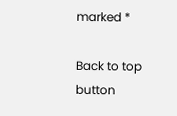marked *

Back to top button